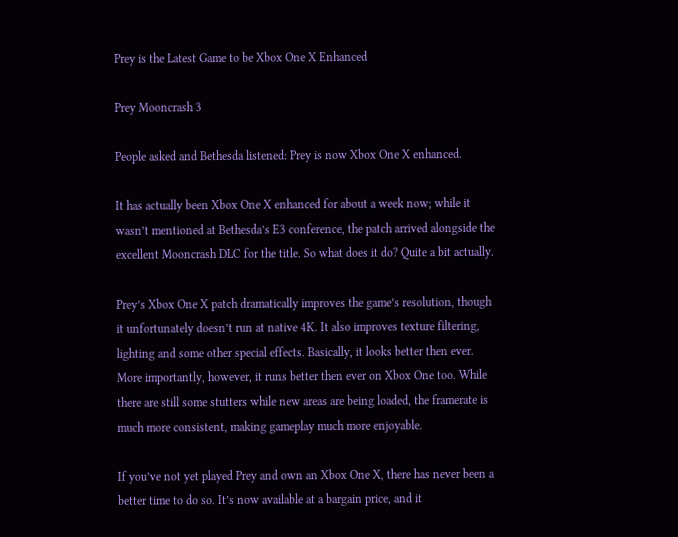Prey is the Latest Game to be Xbox One X Enhanced

Prey Mooncrash 3

People asked and Bethesda listened: Prey is now Xbox One X enhanced.

It has actually been Xbox One X enhanced for about a week now; while it wasn’t mentioned at Bethesda’s E3 conference, the patch arrived alongside the excellent Mooncrash DLC for the title. So what does it do? Quite a bit actually.

Prey’s Xbox One X patch dramatically improves the game’s resolution, though it unfortunately doesn’t run at native 4K. It also improves texture filtering, lighting and some other special effects. Basically, it looks better then ever. More importantly, however, it runs better then ever on Xbox One too. While there are still some stutters while new areas are being loaded, the framerate is much more consistent, making gameplay much more enjoyable.

If you’ve not yet played Prey and own an Xbox One X, there has never been a better time to do so. It’s now available at a bargain price, and it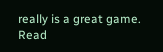really is a great game. Read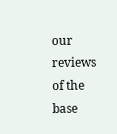our reviews of the base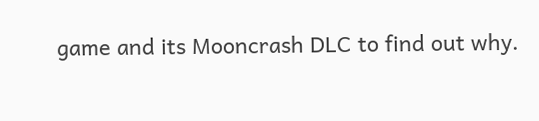game and its Mooncrash DLC to find out why.